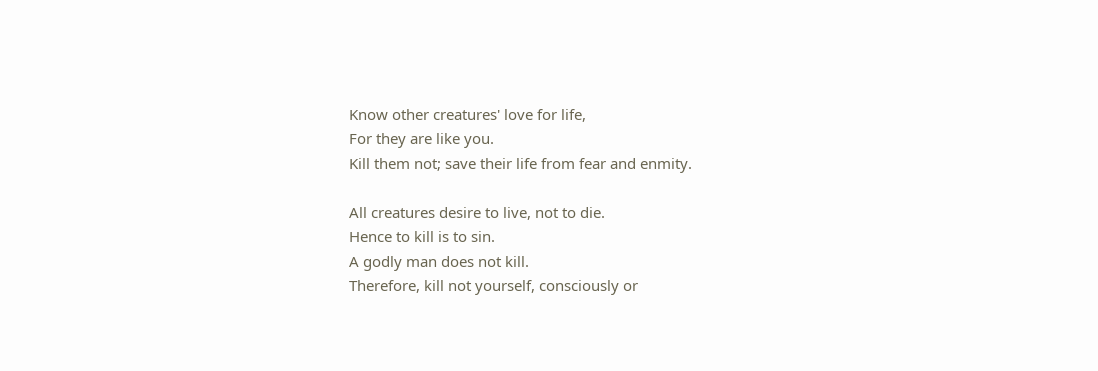Know other creatures' love for life,
For they are like you.
Kill them not; save their life from fear and enmity.

All creatures desire to live, not to die.
Hence to kill is to sin.
A godly man does not kill.
Therefore, kill not yourself, consciously or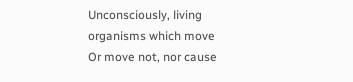Unconsciously, living organisms which move
Or move not, nor cause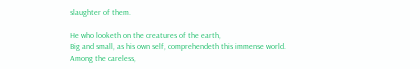slaughter of them.

He who looketh on the creatures of the earth,
Big and small, as his own self, comprehendeth this immense world.
Among the careless,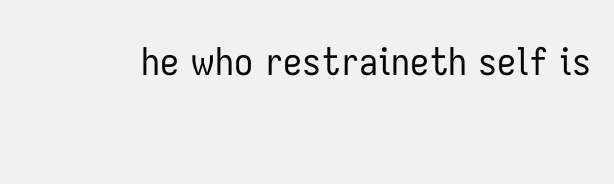he who restraineth self is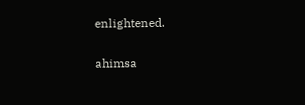enlightened.

ahimsa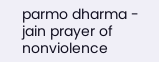parmo dharma - jain prayer of nonviolence